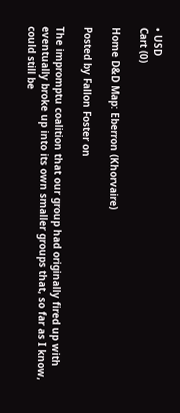• USD
Cart (0)

Home D&D Map: Eberron (Khorvaire)

Posted by Fallon Foster on

The impromptu coalition that our group had originally fired up with eventually broke up into its own smaller groups that, so far as I know, could still be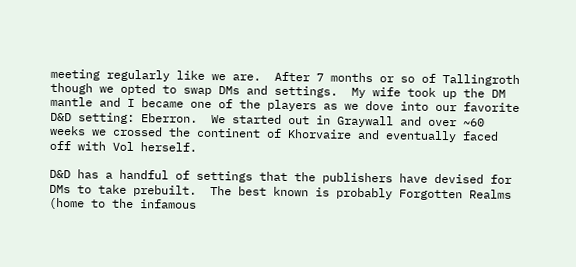meeting regularly like we are.  After 7 months or so of Tallingroth though we opted to swap DMs and settings.  My wife took up the DM mantle and I became one of the players as we dove into our favorite D&D setting: Eberron.  We started out in Graywall and over ~60 weeks we crossed the continent of Khorvaire and eventually faced off with Vol herself.

D&D has a handful of settings that the publishers have devised for DMs to take prebuilt.  The best known is probably Forgotten Realms (home to the infamous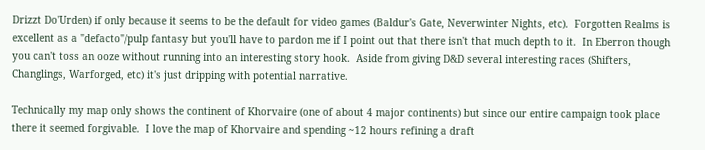Drizzt Do'Urden) if only because it seems to be the default for video games (Baldur's Gate, Neverwinter Nights, etc).  Forgotten Realms is excellent as a "defacto"/pulp fantasy but you'll have to pardon me if I point out that there isn't that much depth to it.  In Eberron though you can't toss an ooze without running into an interesting story hook.  Aside from giving D&D several interesting races (Shifters, Changlings, Warforged, etc) it's just dripping with potential narrative.

Technically my map only shows the continent of Khorvaire (one of about 4 major continents) but since our entire campaign took place there it seemed forgivable.  I love the map of Khorvaire and spending ~12 hours refining a draft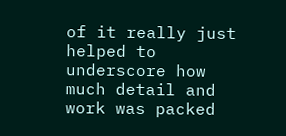of it really just helped to underscore how much detail and work was packed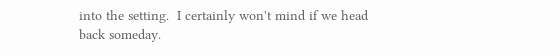into the setting.  I certainly won't mind if we head back someday.